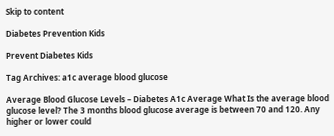Skip to content

Diabetes Prevention Kids

Prevent Diabetes Kids

Tag Archives: a1c average blood glucose

Average Blood Glucose Levels – Diabetes A1c Average What Is the average blood glucose level? The 3 months blood glucose average is between 70 and 120. Any higher or lower could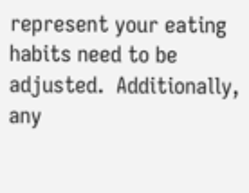represent your eating habits need to be adjusted.  Additionally, any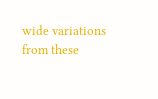wide variations from these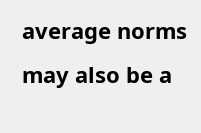average norms may also be a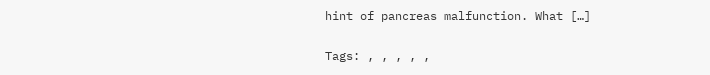hint of pancreas malfunction. What […]

Tags: , , , , ,